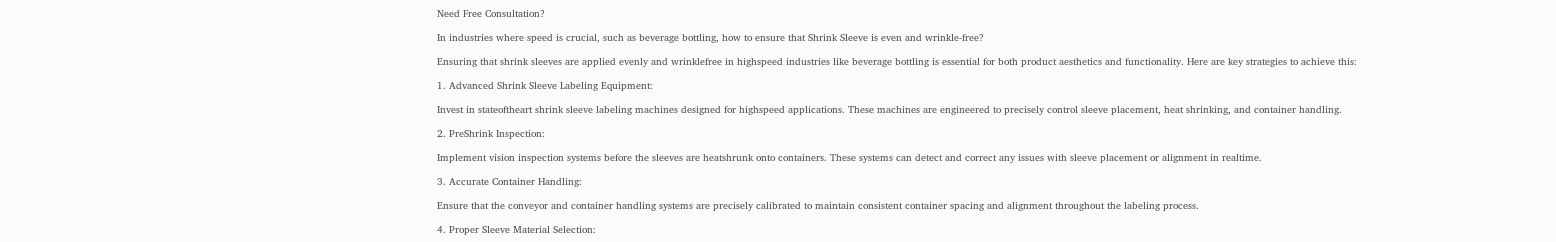Need Free Consultation?

In industries where speed is crucial, such as beverage bottling, how to ensure that Shrink Sleeve is even and wrinkle-free?

Ensuring that shrink sleeves are applied evenly and wrinklefree in highspeed industries like beverage bottling is essential for both product aesthetics and functionality. Here are key strategies to achieve this:

1. Advanced Shrink Sleeve Labeling Equipment:

Invest in stateoftheart shrink sleeve labeling machines designed for highspeed applications. These machines are engineered to precisely control sleeve placement, heat shrinking, and container handling.

2. PreShrink Inspection:

Implement vision inspection systems before the sleeves are heatshrunk onto containers. These systems can detect and correct any issues with sleeve placement or alignment in realtime.

3. Accurate Container Handling:

Ensure that the conveyor and container handling systems are precisely calibrated to maintain consistent container spacing and alignment throughout the labeling process.

4. Proper Sleeve Material Selection: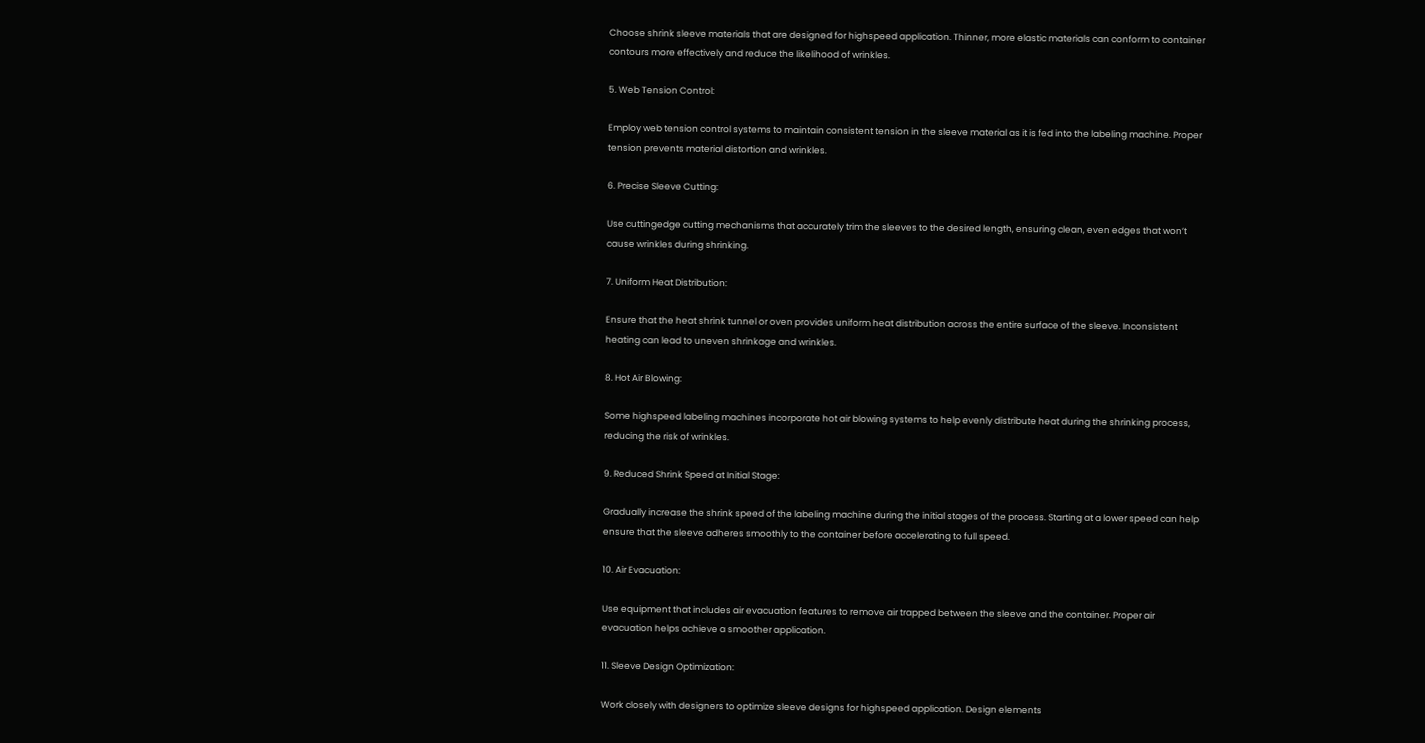Choose shrink sleeve materials that are designed for highspeed application. Thinner, more elastic materials can conform to container contours more effectively and reduce the likelihood of wrinkles.

5. Web Tension Control:

Employ web tension control systems to maintain consistent tension in the sleeve material as it is fed into the labeling machine. Proper tension prevents material distortion and wrinkles.

6. Precise Sleeve Cutting:

Use cuttingedge cutting mechanisms that accurately trim the sleeves to the desired length, ensuring clean, even edges that won’t cause wrinkles during shrinking.

7. Uniform Heat Distribution:

Ensure that the heat shrink tunnel or oven provides uniform heat distribution across the entire surface of the sleeve. Inconsistent heating can lead to uneven shrinkage and wrinkles.

8. Hot Air Blowing:

Some highspeed labeling machines incorporate hot air blowing systems to help evenly distribute heat during the shrinking process, reducing the risk of wrinkles.

9. Reduced Shrink Speed at Initial Stage:

Gradually increase the shrink speed of the labeling machine during the initial stages of the process. Starting at a lower speed can help ensure that the sleeve adheres smoothly to the container before accelerating to full speed.

10. Air Evacuation:

Use equipment that includes air evacuation features to remove air trapped between the sleeve and the container. Proper air evacuation helps achieve a smoother application.

11. Sleeve Design Optimization:

Work closely with designers to optimize sleeve designs for highspeed application. Design elements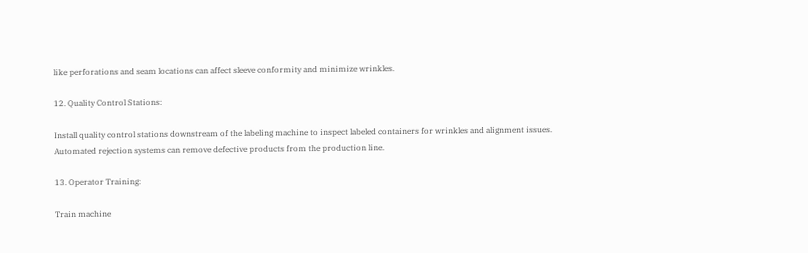like perforations and seam locations can affect sleeve conformity and minimize wrinkles.

12. Quality Control Stations:

Install quality control stations downstream of the labeling machine to inspect labeled containers for wrinkles and alignment issues. Automated rejection systems can remove defective products from the production line.

13. Operator Training:

Train machine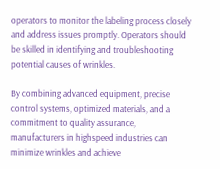operators to monitor the labeling process closely and address issues promptly. Operators should be skilled in identifying and troubleshooting potential causes of wrinkles.

By combining advanced equipment, precise control systems, optimized materials, and a commitment to quality assurance, manufacturers in highspeed industries can minimize wrinkles and achieve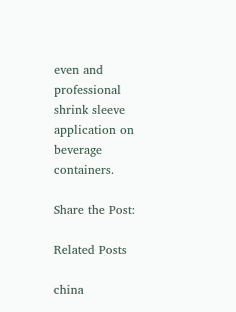even and professional shrink sleeve application on beverage containers.

Share the Post:

Related Posts

china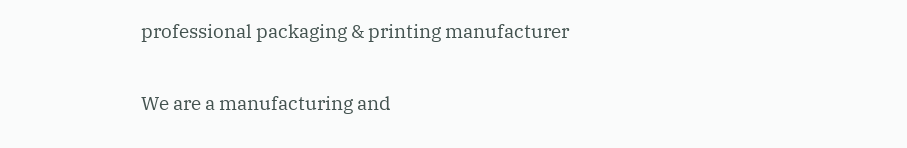professional packaging & printing manufacturer

We are a manufacturing and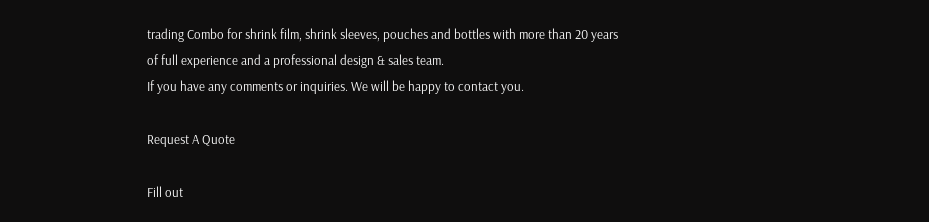trading Combo for shrink film, shrink sleeves, pouches and bottles with more than 20 years of full experience and a professional design & sales team.
If you have any comments or inquiries. We will be happy to contact you.

Request A Quote

Fill out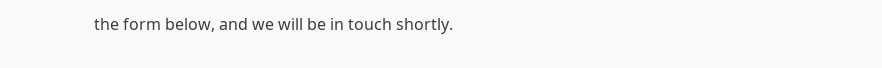the form below, and we will be in touch shortly.